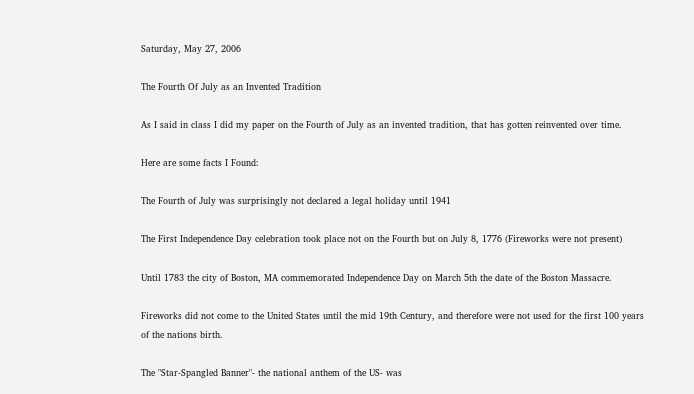Saturday, May 27, 2006

The Fourth Of July as an Invented Tradition

As I said in class I did my paper on the Fourth of July as an invented tradition, that has gotten reinvented over time.

Here are some facts I Found:

The Fourth of July was surprisingly not declared a legal holiday until 1941

The First Independence Day celebration took place not on the Fourth but on July 8, 1776 (Fireworks were not present)

Until 1783 the city of Boston, MA commemorated Independence Day on March 5th the date of the Boston Massacre.

Fireworks did not come to the United States until the mid 19th Century, and therefore were not used for the first 100 years of the nations birth.

The "Star-Spangled Banner"- the national anthem of the US- was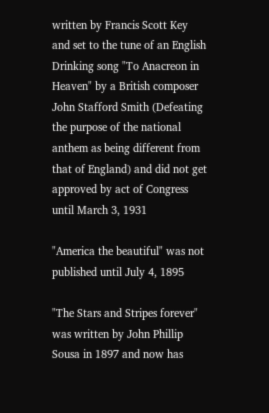written by Francis Scott Key and set to the tune of an English Drinking song "To Anacreon in Heaven" by a British composer John Stafford Smith (Defeating the purpose of the national anthem as being different from that of England) and did not get approved by act of Congress until March 3, 1931

"America the beautiful" was not published until July 4, 1895

"The Stars and Stripes forever" was written by John Phillip Sousa in 1897 and now has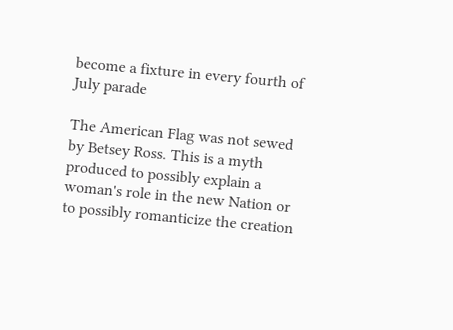become a fixture in every fourth of July parade

The American Flag was not sewed by Betsey Ross. This is a myth produced to possibly explain a woman's role in the new Nation or to possibly romanticize the creation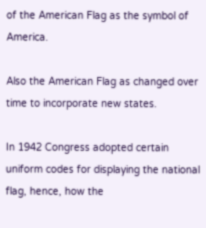of the American Flag as the symbol of America.

Also the American Flag as changed over time to incorporate new states.

In 1942 Congress adopted certain uniform codes for displaying the national flag, hence, how the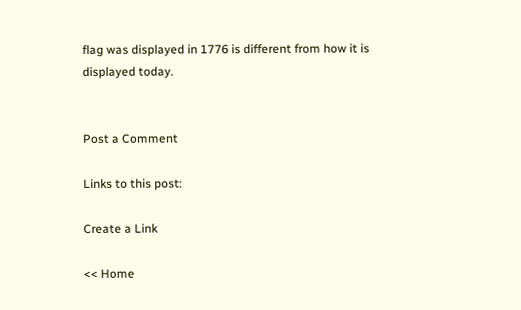flag was displayed in 1776 is different from how it is displayed today.


Post a Comment

Links to this post:

Create a Link

<< Home